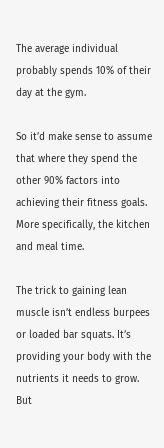The average individual probably spends 10% of their day at the gym.

So it’d make sense to assume that where they spend the other 90% factors into achieving their fitness goals. More specifically, the kitchen and meal time.

The trick to gaining lean muscle isn’t endless burpees or loaded bar squats. It’s providing your body with the nutrients it needs to grow. But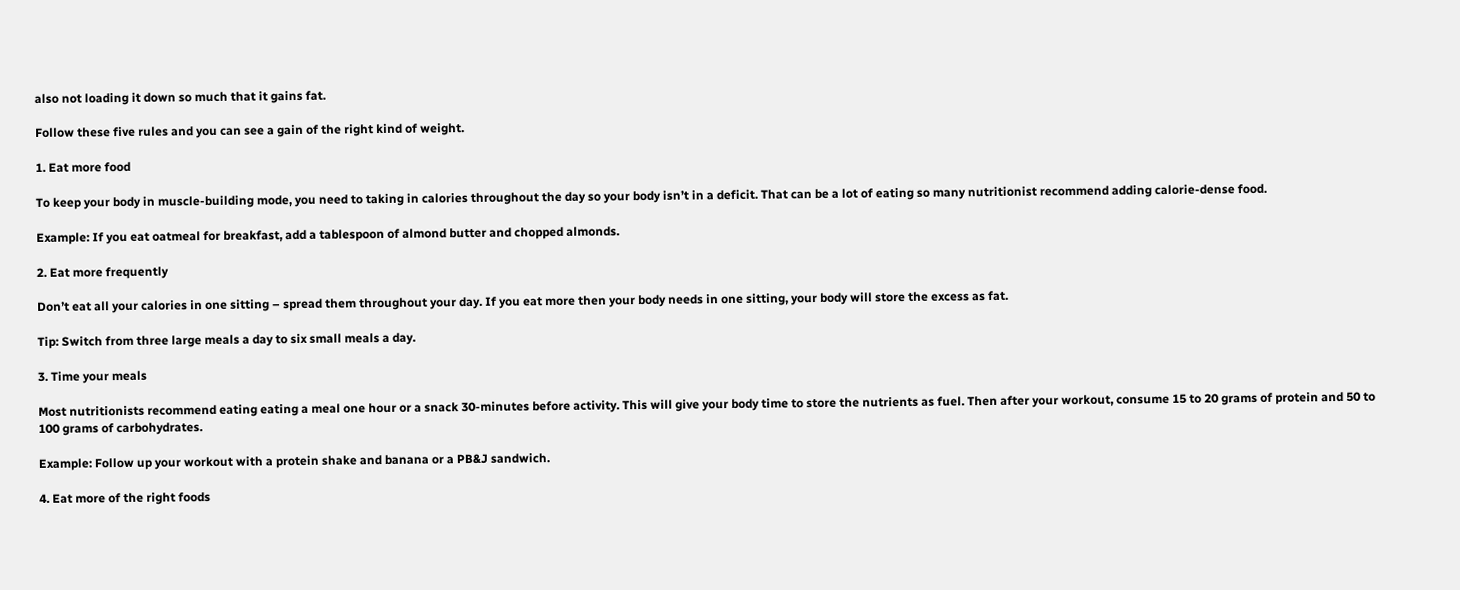also not loading it down so much that it gains fat.

Follow these five rules and you can see a gain of the right kind of weight.

1. Eat more food

To keep your body in muscle-building mode, you need to taking in calories throughout the day so your body isn’t in a deficit. That can be a lot of eating so many nutritionist recommend adding calorie-dense food.

Example: If you eat oatmeal for breakfast, add a tablespoon of almond butter and chopped almonds.

2. Eat more frequently

Don’t eat all your calories in one sitting – spread them throughout your day. If you eat more then your body needs in one sitting, your body will store the excess as fat.

Tip: Switch from three large meals a day to six small meals a day.

3. Time your meals

Most nutritionists recommend eating eating a meal one hour or a snack 30-minutes before activity. This will give your body time to store the nutrients as fuel. Then after your workout, consume 15 to 20 grams of protein and 50 to 100 grams of carbohydrates.

Example: Follow up your workout with a protein shake and banana or a PB&J sandwich.

4. Eat more of the right foods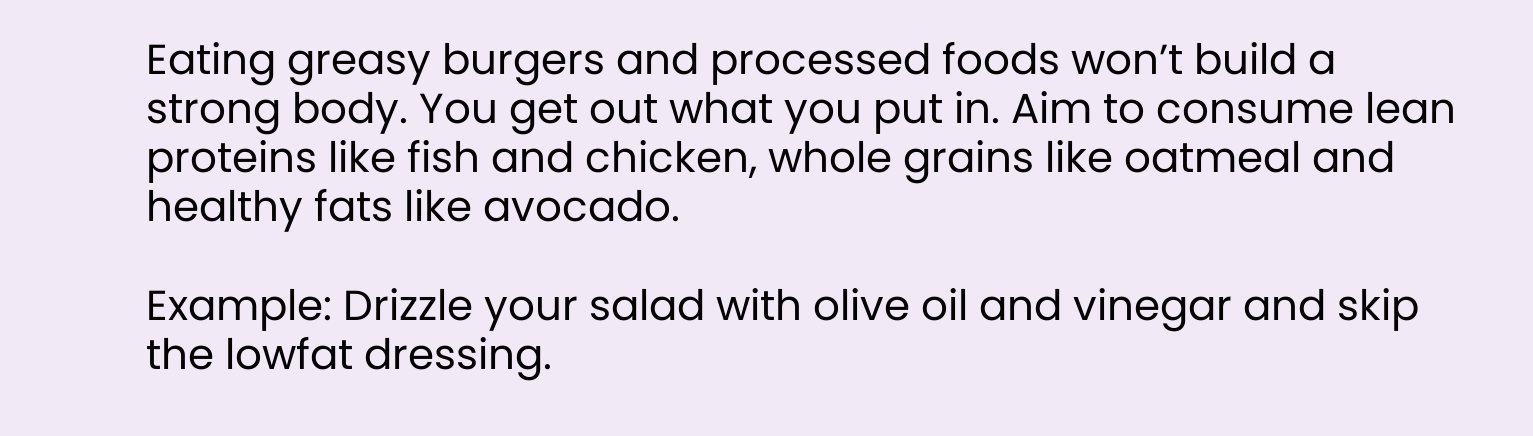Eating greasy burgers and processed foods won’t build a strong body. You get out what you put in. Aim to consume lean proteins like fish and chicken, whole grains like oatmeal and healthy fats like avocado.

Example: Drizzle your salad with olive oil and vinegar and skip the lowfat dressing.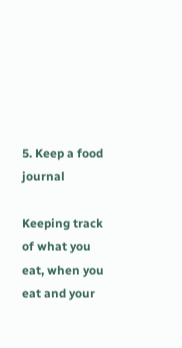5. Keep a food journal

Keeping track of what you eat, when you eat and your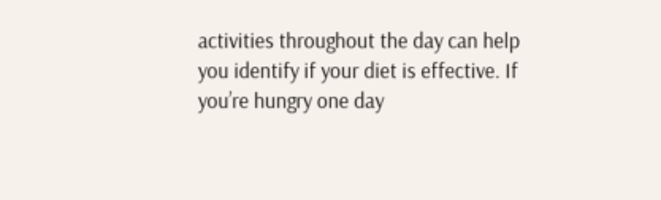activities throughout the day can help you identify if your diet is effective. If you’re hungry one day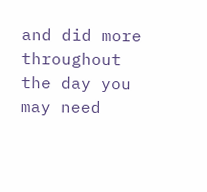and did more throughout the day you may need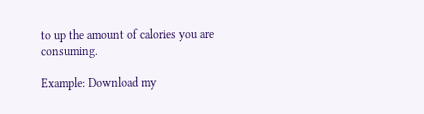to up the amount of calories you are consuming.

Example: Download my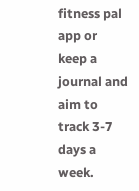fitness pal app or keep a journal and aim to track 3-7 days a week.